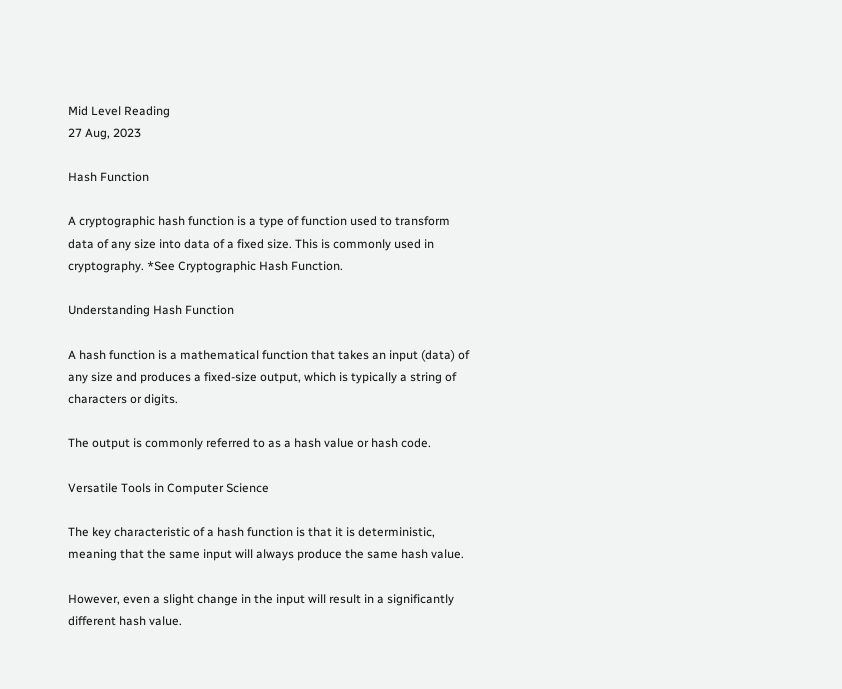Mid Level Reading
27 Aug, 2023

Hash Function

A cryptographic hash function is a type of function used to transform data of any size into data of a fixed size. This is commonly used in cryptography. *See Cryptographic Hash Function.

Understanding Hash Function

A hash function is a mathematical function that takes an input (data) of any size and produces a fixed-size output, which is typically a string of characters or digits.

The output is commonly referred to as a hash value or hash code.

Versatile Tools in Computer Science

The key characteristic of a hash function is that it is deterministic, meaning that the same input will always produce the same hash value.

However, even a slight change in the input will result in a significantly different hash value.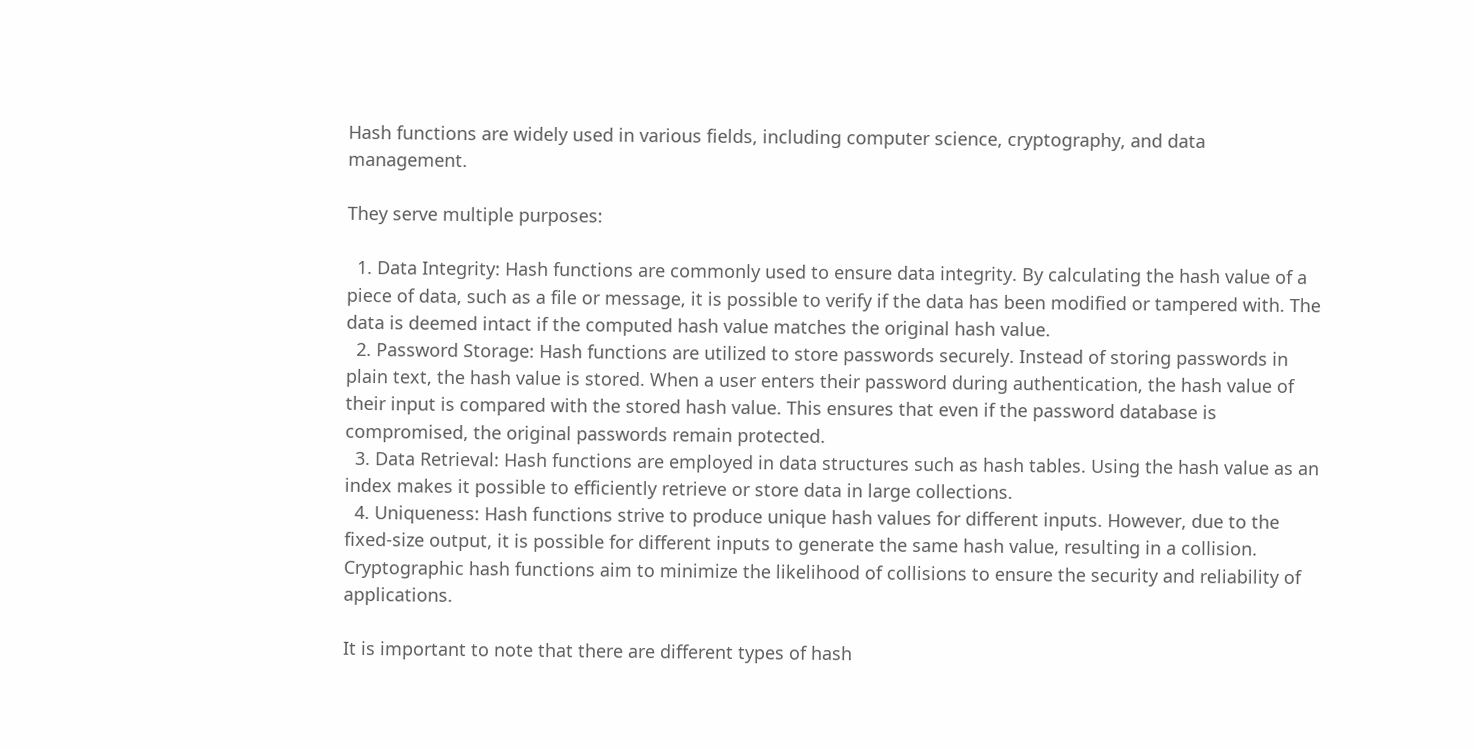Hash functions are widely used in various fields, including computer science, cryptography, and data management.

They serve multiple purposes:

  1. Data Integrity: Hash functions are commonly used to ensure data integrity. By calculating the hash value of a piece of data, such as a file or message, it is possible to verify if the data has been modified or tampered with. The data is deemed intact if the computed hash value matches the original hash value.
  2. Password Storage: Hash functions are utilized to store passwords securely. Instead of storing passwords in plain text, the hash value is stored. When a user enters their password during authentication, the hash value of their input is compared with the stored hash value. This ensures that even if the password database is compromised, the original passwords remain protected.
  3. Data Retrieval: Hash functions are employed in data structures such as hash tables. Using the hash value as an index makes it possible to efficiently retrieve or store data in large collections.
  4. Uniqueness: Hash functions strive to produce unique hash values for different inputs. However, due to the fixed-size output, it is possible for different inputs to generate the same hash value, resulting in a collision. Cryptographic hash functions aim to minimize the likelihood of collisions to ensure the security and reliability of applications.

It is important to note that there are different types of hash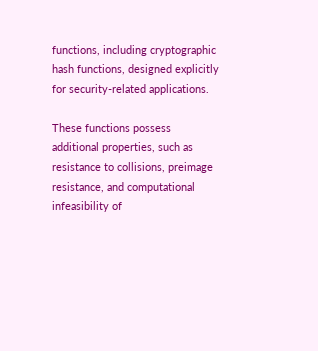functions, including cryptographic hash functions, designed explicitly for security-related applications.

These functions possess additional properties, such as resistance to collisions, preimage resistance, and computational infeasibility of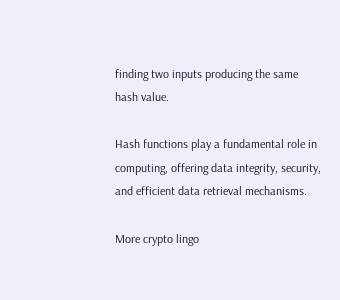finding two inputs producing the same hash value.

Hash functions play a fundamental role in computing, offering data integrity, security, and efficient data retrieval mechanisms.

More crypto lingo